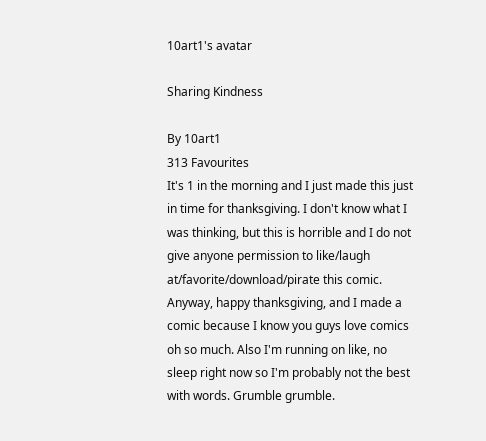10art1's avatar

Sharing Kindness

By 10art1
313 Favourites
It's 1 in the morning and I just made this just in time for thanksgiving. I don't know what I was thinking, but this is horrible and I do not give anyone permission to like/laugh at/favorite/download/pirate this comic. Anyway, happy thanksgiving, and I made a comic because I know you guys love comics oh so much. Also I'm running on like, no sleep right now so I'm probably not the best with words. Grumble grumble.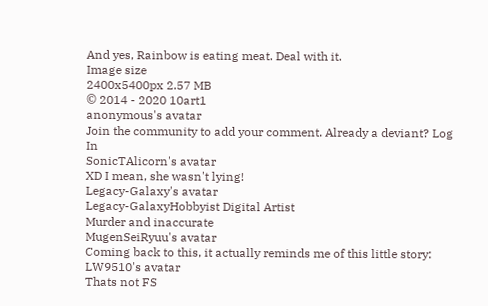And yes, Rainbow is eating meat. Deal with it.
Image size
2400x5400px 2.57 MB
© 2014 - 2020 10art1
anonymous's avatar
Join the community to add your comment. Already a deviant? Log In
SonicTAlicorn's avatar
XD I mean, she wasn't lying!
Legacy-Galaxy's avatar
Legacy-GalaxyHobbyist Digital Artist
Murder and inaccurate
MugenSeiRyuu's avatar
Coming back to this, it actually reminds me of this little story:
LW9510's avatar
Thats not FS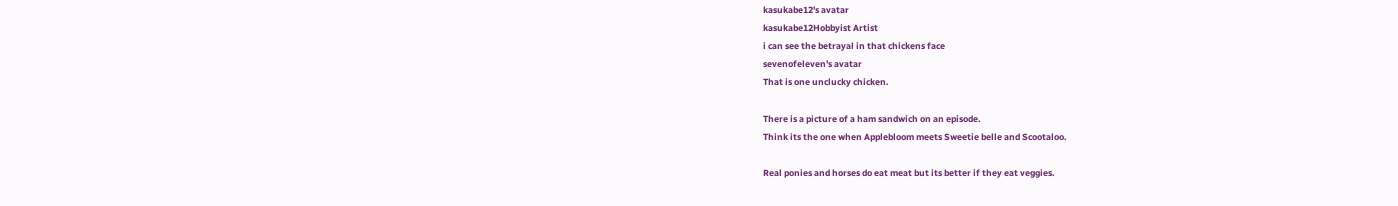kasukabe12's avatar
kasukabe12Hobbyist Artist
i can see the betrayal in that chickens face
sevenofeleven's avatar
That is one unclucky chicken.

There is a picture of a ham sandwich on an episode.
Think its the one when Applebloom meets Sweetie belle and Scootaloo.

Real ponies and horses do eat meat but its better if they eat veggies.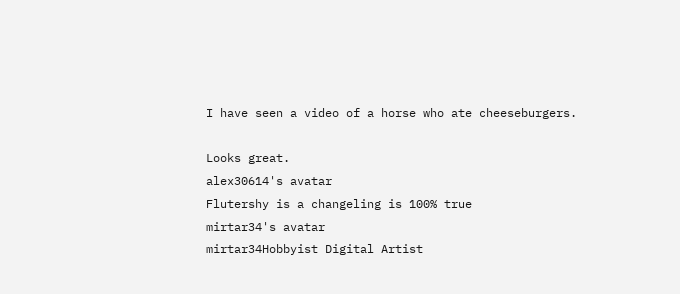I have seen a video of a horse who ate cheeseburgers.

Looks great.
alex30614's avatar
Flutershy is a changeling is 100% true
mirtar34's avatar
mirtar34Hobbyist Digital Artist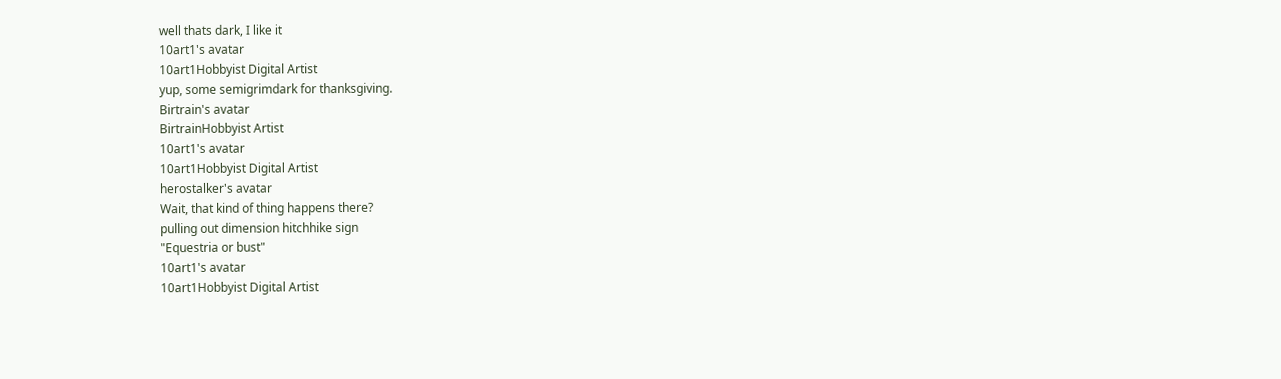well thats dark, I like it
10art1's avatar
10art1Hobbyist Digital Artist
yup, some semigrimdark for thanksgiving.
Birtrain's avatar
BirtrainHobbyist Artist
10art1's avatar
10art1Hobbyist Digital Artist
herostalker's avatar
Wait, that kind of thing happens there?
pulling out dimension hitchhike sign
"Equestria or bust"
10art1's avatar
10art1Hobbyist Digital Artist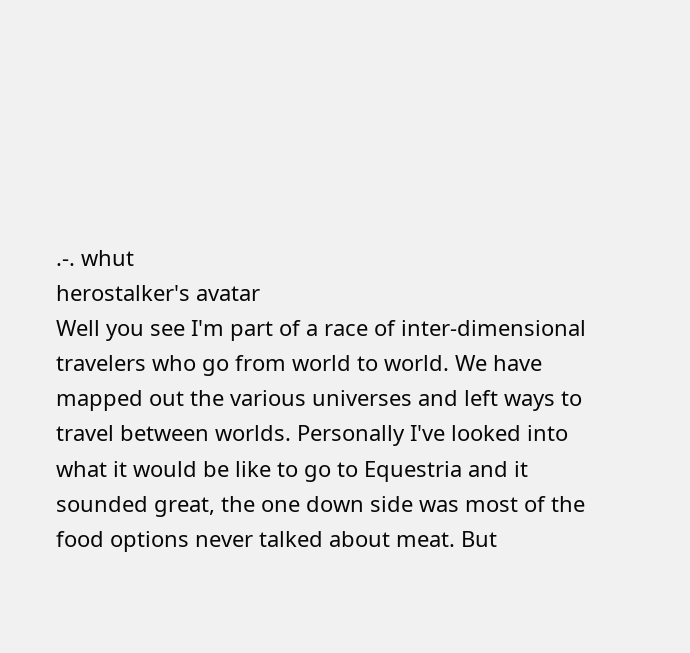.-. whut
herostalker's avatar
Well you see I'm part of a race of inter-dimensional travelers who go from world to world. We have mapped out the various universes and left ways to travel between worlds. Personally I've looked into what it would be like to go to Equestria and it sounded great, the one down side was most of the food options never talked about meat. But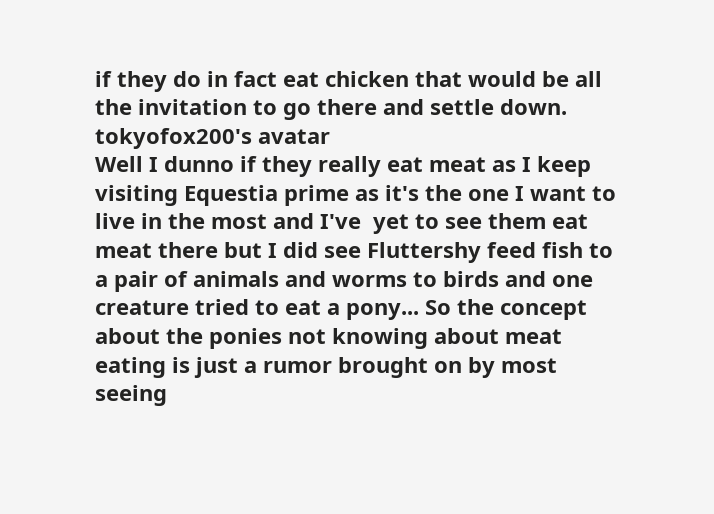if they do in fact eat chicken that would be all the invitation to go there and settle down.
tokyofox200's avatar
Well I dunno if they really eat meat as I keep visiting Equestia prime as it's the one I want to live in the most and I've  yet to see them eat meat there but I did see Fluttershy feed fish to a pair of animals and worms to birds and one creature tried to eat a pony... So the concept about the ponies not knowing about meat eating is just a rumor brought on by most seeing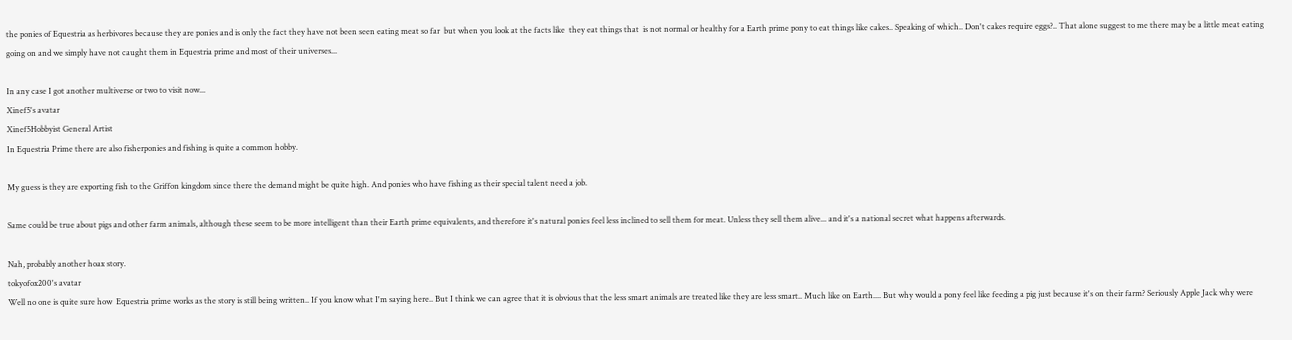the ponies of Equestria as herbivores because they are ponies and is only the fact they have not been seen eating meat so far  but when you look at the facts like  they eat things that  is not normal or healthy for a Earth prime pony to eat things like cakes.. Speaking of which.. Don't cakes require eggs?.. That alone suggest to me there may be a little meat eating going on and we simply have not caught them in Equestria prime and most of their universes...

In any case I got another multiverse or two to visit now...
Xinef5's avatar
Xinef5Hobbyist General Artist
In Equestria Prime there are also fisherponies and fishing is quite a common hobby.

My guess is they are exporting fish to the Griffon kingdom since there the demand might be quite high. And ponies who have fishing as their special talent need a job.

Same could be true about pigs and other farm animals, although these seem to be more intelligent than their Earth prime equivalents, and therefore it's natural ponies feel less inclined to sell them for meat. Unless they sell them alive... and it's a national secret what happens afterwards.

Nah, probably another hoax story.
tokyofox200's avatar
Well no one is quite sure how  Equestria prime works as the story is still being written.. If you know what I'm saying here.. But I think we can agree that it is obvious that the less smart animals are treated like they are less smart.. Much like on Earth.... But why would a pony feel like feeding a pig just because it's on their farm? Seriously Apple Jack why were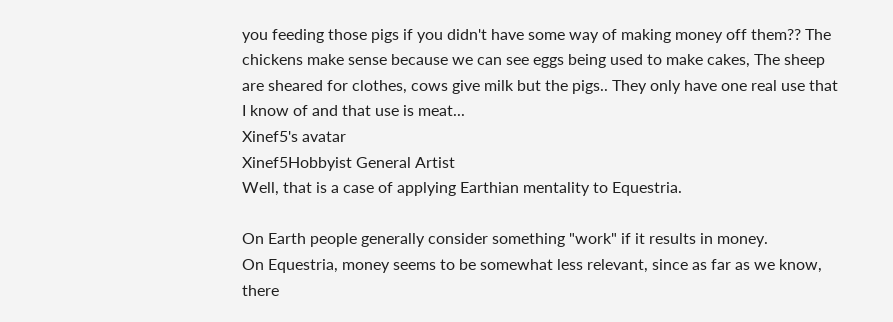you feeding those pigs if you didn't have some way of making money off them?? The chickens make sense because we can see eggs being used to make cakes, The sheep are sheared for clothes, cows give milk but the pigs.. They only have one real use that I know of and that use is meat...
Xinef5's avatar
Xinef5Hobbyist General Artist
Well, that is a case of applying Earthian mentality to Equestria.

On Earth people generally consider something "work" if it results in money.
On Equestria, money seems to be somewhat less relevant, since as far as we know, there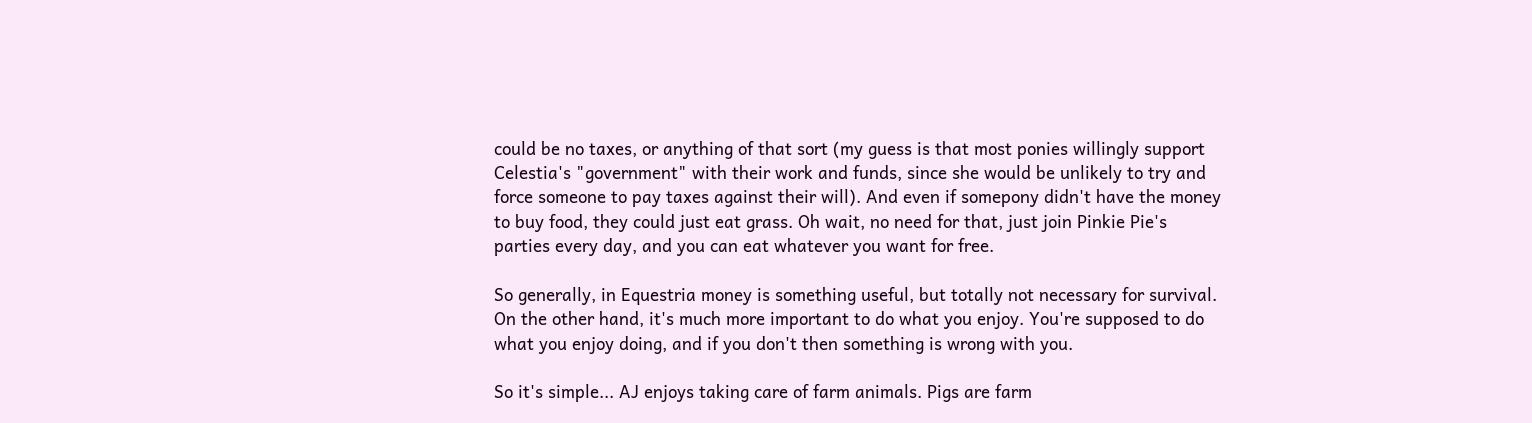could be no taxes, or anything of that sort (my guess is that most ponies willingly support Celestia's "government" with their work and funds, since she would be unlikely to try and force someone to pay taxes against their will). And even if somepony didn't have the money to buy food, they could just eat grass. Oh wait, no need for that, just join Pinkie Pie's parties every day, and you can eat whatever you want for free.

So generally, in Equestria money is something useful, but totally not necessary for survival. On the other hand, it's much more important to do what you enjoy. You're supposed to do what you enjoy doing, and if you don't then something is wrong with you.

So it's simple... AJ enjoys taking care of farm animals. Pigs are farm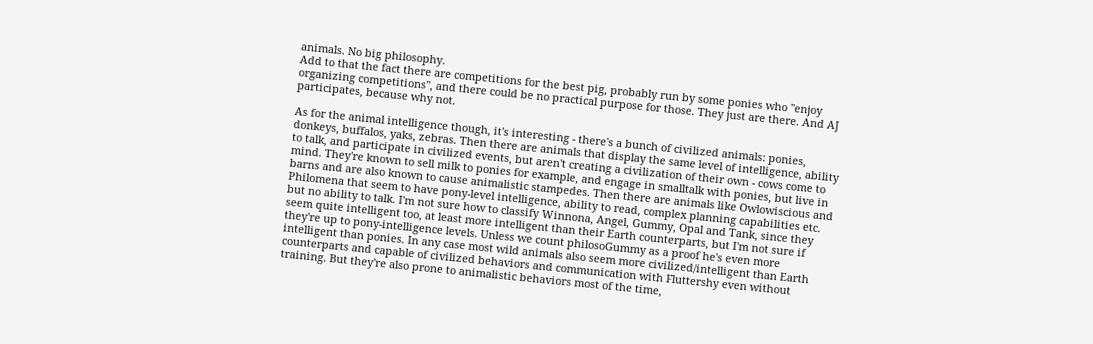animals. No big philosophy.
Add to that the fact there are competitions for the best pig, probably run by some ponies who "enjoy organizing competitions", and there could be no practical purpose for those. They just are there. And AJ participates, because why not.

As for the animal intelligence though, it's interesting - there's a bunch of civilized animals: ponies, donkeys, buffalos, yaks, zebras. Then there are animals that display the same level of intelligence, ability to talk, and participate in civilized events, but aren't creating a civilization of their own - cows come to mind. They're known to sell milk to ponies for example, and engage in smalltalk with ponies, but live in barns and are also known to cause animalistic stampedes. Then there are animals like Owlowiscious and Philomena that seem to have pony-level intelligence, ability to read, complex planning capabilities etc. but no ability to talk. I'm not sure how to classify Winnona, Angel, Gummy, Opal and Tank, since they seem quite intelligent too, at least more intelligent than their Earth counterparts, but I'm not sure if they're up to pony-intelligence levels. Unless we count philosoGummy as a proof he's even more intelligent than ponies. In any case most wild animals also seem more civilized/intelligent than Earth counterparts and capable of civilized behaviors and communication with Fluttershy even without training. But they're also prone to animalistic behaviors most of the time,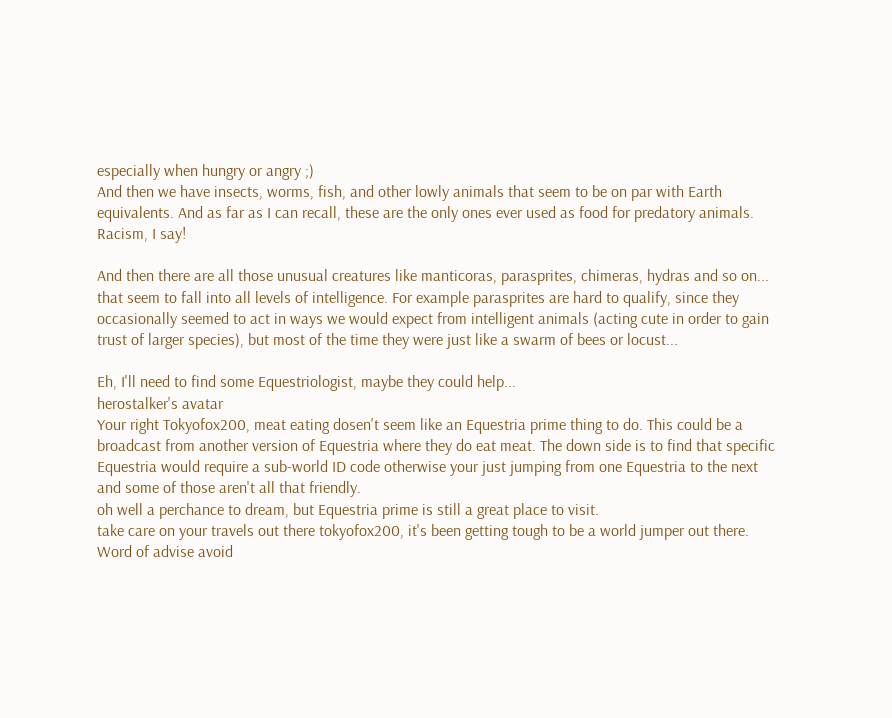especially when hungry or angry ;)
And then we have insects, worms, fish, and other lowly animals that seem to be on par with Earth equivalents. And as far as I can recall, these are the only ones ever used as food for predatory animals. Racism, I say!

And then there are all those unusual creatures like manticoras, parasprites, chimeras, hydras and so on... that seem to fall into all levels of intelligence. For example parasprites are hard to qualify, since they occasionally seemed to act in ways we would expect from intelligent animals (acting cute in order to gain trust of larger species), but most of the time they were just like a swarm of bees or locust...

Eh, I'll need to find some Equestriologist, maybe they could help...
herostalker's avatar
Your right Tokyofox200, meat eating dosen't seem like an Equestria prime thing to do. This could be a broadcast from another version of Equestria where they do eat meat. The down side is to find that specific Equestria would require a sub-world ID code otherwise your just jumping from one Equestria to the next and some of those aren't all that friendly.
oh well a perchance to dream, but Equestria prime is still a great place to visit.
take care on your travels out there tokyofox200, it's been getting tough to be a world jumper out there. Word of advise avoid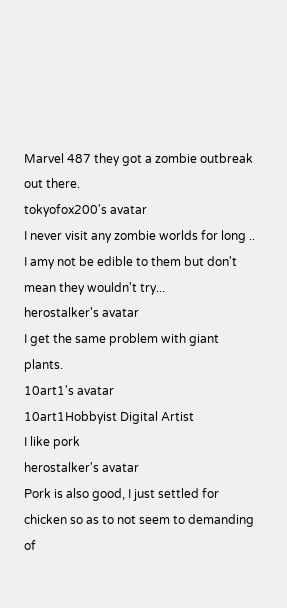Marvel 487 they got a zombie outbreak out there.
tokyofox200's avatar
I never visit any zombie worlds for long .. I amy not be edible to them but don't mean they wouldn't try...
herostalker's avatar
I get the same problem with giant plants.
10art1's avatar
10art1Hobbyist Digital Artist
I like pork
herostalker's avatar
Pork is also good, I just settled for chicken so as to not seem to demanding of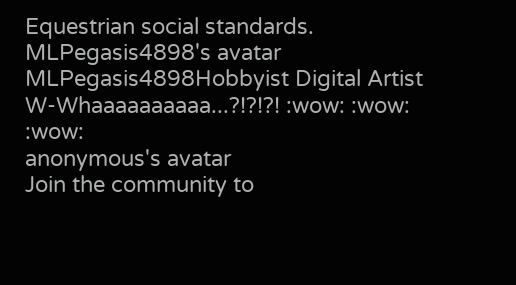Equestrian social standards.
MLPegasis4898's avatar
MLPegasis4898Hobbyist Digital Artist
W-Whaaaaaaaaaa...?!?!?! :wow: :wow: :wow:
anonymous's avatar
Join the community to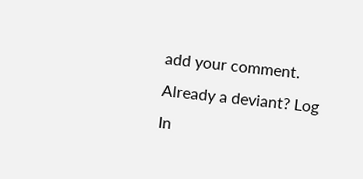add your comment. Already a deviant? Log In